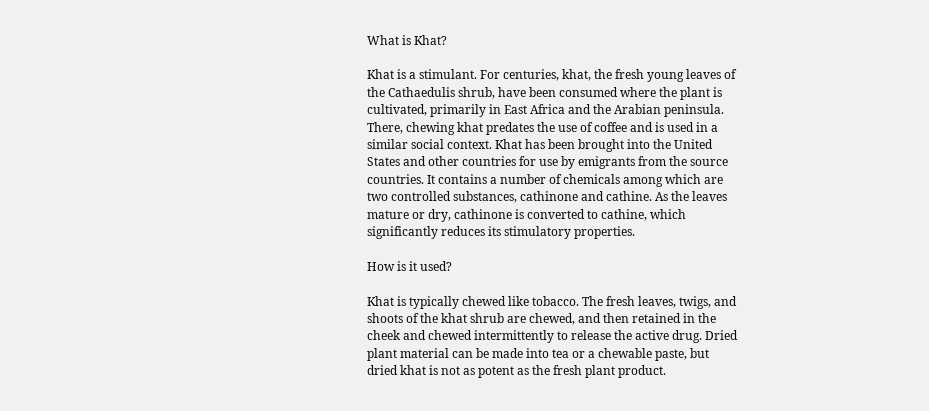What is Khat?

Khat is a stimulant. For centuries, khat, the fresh young leaves of the Cathaedulis shrub, have been consumed where the plant is cultivated, primarily in East Africa and the Arabian peninsula. There, chewing khat predates the use of coffee and is used in a similar social context. Khat has been brought into the United States and other countries for use by emigrants from the source countries. It contains a number of chemicals among which are two controlled substances, cathinone and cathine. As the leaves mature or dry, cathinone is converted to cathine, which significantly reduces its stimulatory properties.

How is it used?

Khat is typically chewed like tobacco. The fresh leaves, twigs, and shoots of the khat shrub are chewed, and then retained in the cheek and chewed intermittently to release the active drug. Dried plant material can be made into tea or a chewable paste, but dried khat is not as potent as the fresh plant product.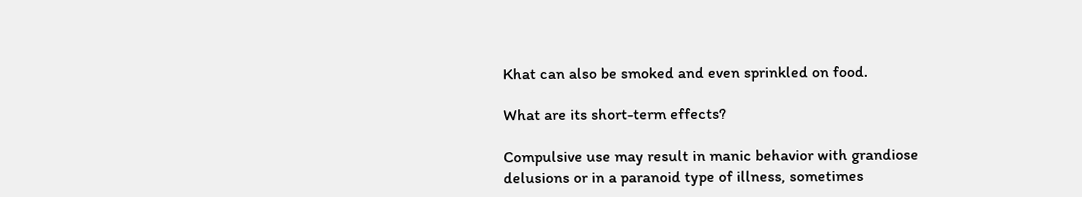Khat can also be smoked and even sprinkled on food.

What are its short-term effects?

Compulsive use may result in manic behavior with grandiose delusions or in a paranoid type of illness, sometimes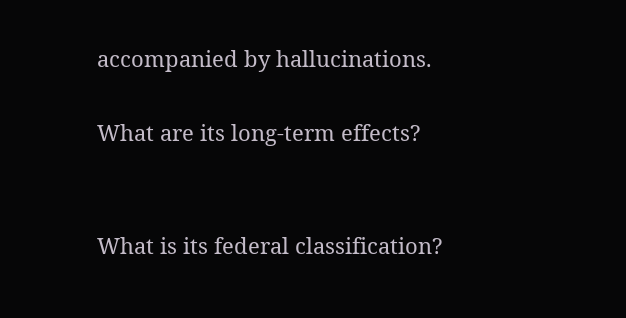accompanied by hallucinations.

What are its long-term effects?


What is its federal classification?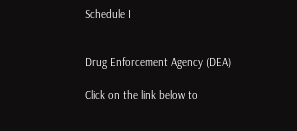Schedule I


Drug Enforcement Agency (DEA)

Click on the link below to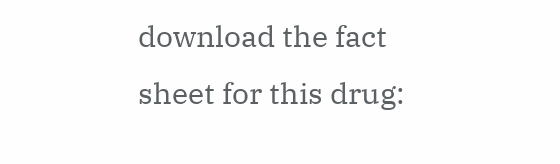download the fact sheet for this drug: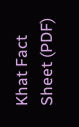Khat Fact Sheet (PDF)